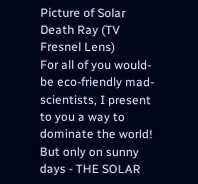Picture of Solar Death Ray (TV Fresnel Lens)
For all of you would-be eco-friendly mad-scientists, I present to you a way to dominate the world! But only on sunny days - THE SOLAR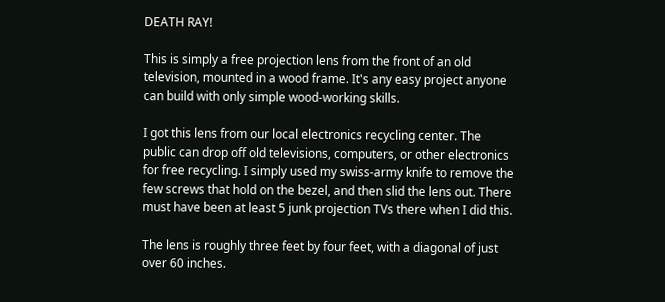DEATH RAY!

This is simply a free projection lens from the front of an old television, mounted in a wood frame. It's any easy project anyone can build with only simple wood-working skills.

I got this lens from our local electronics recycling center. The public can drop off old televisions, computers, or other electronics for free recycling. I simply used my swiss-army knife to remove the few screws that hold on the bezel, and then slid the lens out. There must have been at least 5 junk projection TVs there when I did this.

The lens is roughly three feet by four feet, with a diagonal of just over 60 inches.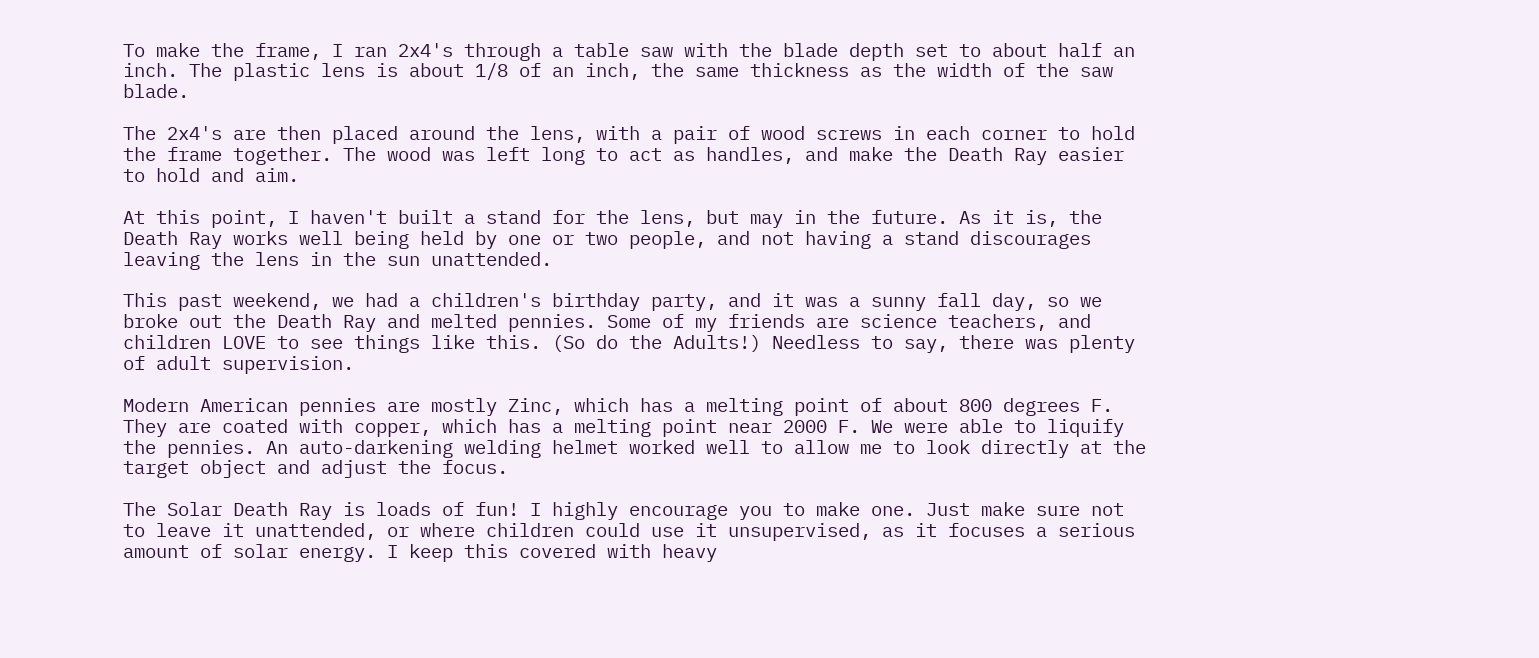To make the frame, I ran 2x4's through a table saw with the blade depth set to about half an inch. The plastic lens is about 1/8 of an inch, the same thickness as the width of the saw blade.

The 2x4's are then placed around the lens, with a pair of wood screws in each corner to hold the frame together. The wood was left long to act as handles, and make the Death Ray easier to hold and aim.

At this point, I haven't built a stand for the lens, but may in the future. As it is, the Death Ray works well being held by one or two people, and not having a stand discourages leaving the lens in the sun unattended.

This past weekend, we had a children's birthday party, and it was a sunny fall day, so we broke out the Death Ray and melted pennies. Some of my friends are science teachers, and children LOVE to see things like this. (So do the Adults!) Needless to say, there was plenty of adult supervision.

Modern American pennies are mostly Zinc, which has a melting point of about 800 degrees F. They are coated with copper, which has a melting point near 2000 F. We were able to liquify the pennies. An auto-darkening welding helmet worked well to allow me to look directly at the target object and adjust the focus.

The Solar Death Ray is loads of fun! I highly encourage you to make one. Just make sure not to leave it unattended, or where children could use it unsupervised, as it focuses a serious amount of solar energy. I keep this covered with heavy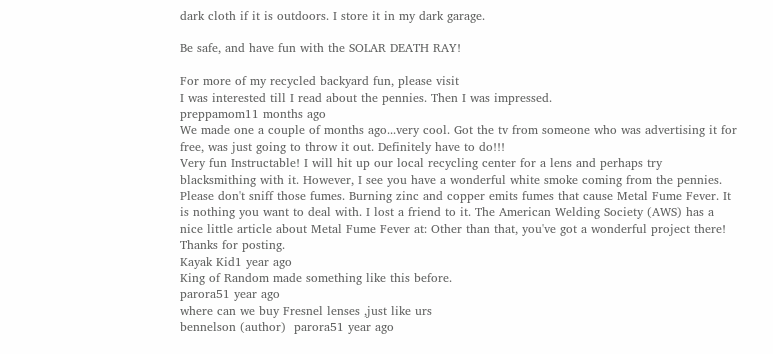dark cloth if it is outdoors. I store it in my dark garage.

Be safe, and have fun with the SOLAR DEATH RAY!

For more of my recycled backyard fun, please visit
I was interested till I read about the pennies. Then I was impressed.
preppamom11 months ago
We made one a couple of months ago...very cool. Got the tv from someone who was advertising it for free, was just going to throw it out. Definitely have to do!!!
Very fun Instructable! I will hit up our local recycling center for a lens and perhaps try blacksmithing with it. However, I see you have a wonderful white smoke coming from the pennies. Please don't sniff those fumes. Burning zinc and copper emits fumes that cause Metal Fume Fever. It is nothing you want to deal with. I lost a friend to it. The American Welding Society (AWS) has a nice little article about Metal Fume Fever at: Other than that, you've got a wonderful project there! Thanks for posting.
Kayak Kid1 year ago
King of Random made something like this before.
parora51 year ago
where can we buy Fresnel lenses ,just like urs
bennelson (author)  parora51 year ago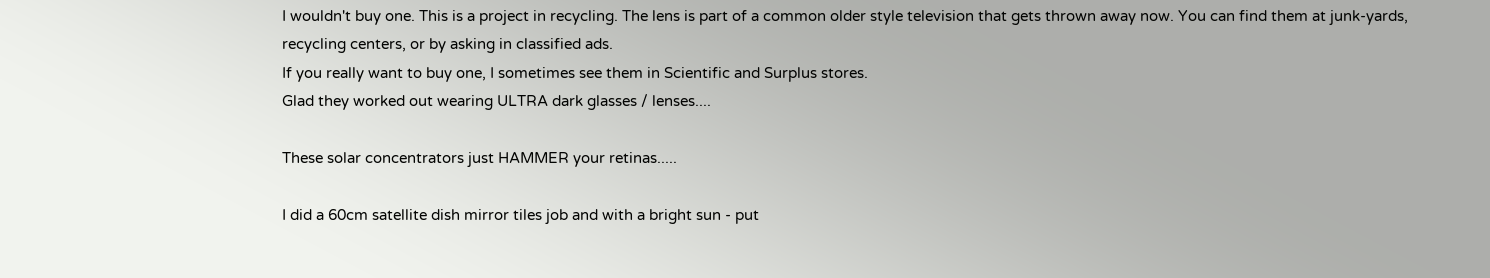I wouldn't buy one. This is a project in recycling. The lens is part of a common older style television that gets thrown away now. You can find them at junk-yards, recycling centers, or by asking in classified ads.
If you really want to buy one, I sometimes see them in Scientific and Surplus stores.
Glad they worked out wearing ULTRA dark glasses / lenses....

These solar concentrators just HAMMER your retinas.....

I did a 60cm satellite dish mirror tiles job and with a bright sun - put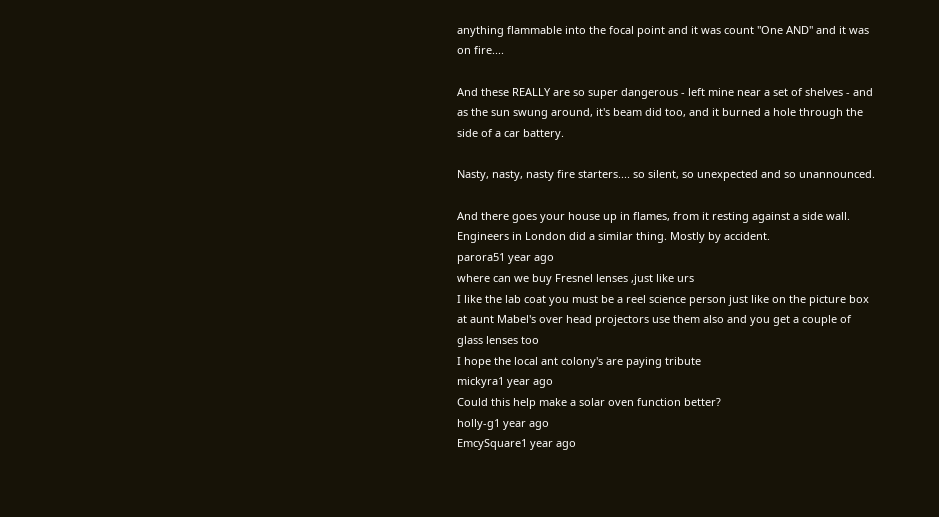anything flammable into the focal point and it was count "One AND" and it was on fire....

And these REALLY are so super dangerous - left mine near a set of shelves - and as the sun swung around, it's beam did too, and it burned a hole through the side of a car battery.

Nasty, nasty, nasty fire starters.... so silent, so unexpected and so unannounced.

And there goes your house up in flames, from it resting against a side wall.
Engineers in London did a similar thing. Mostly by accident.
parora51 year ago
where can we buy Fresnel lenses ,just like urs
I like the lab coat you must be a reel science person just like on the picture box at aunt Mabel's over head projectors use them also and you get a couple of glass lenses too
I hope the local ant colony's are paying tribute
mickyra1 year ago
Could this help make a solar oven function better?
holly-g1 year ago
EmcySquare1 year ago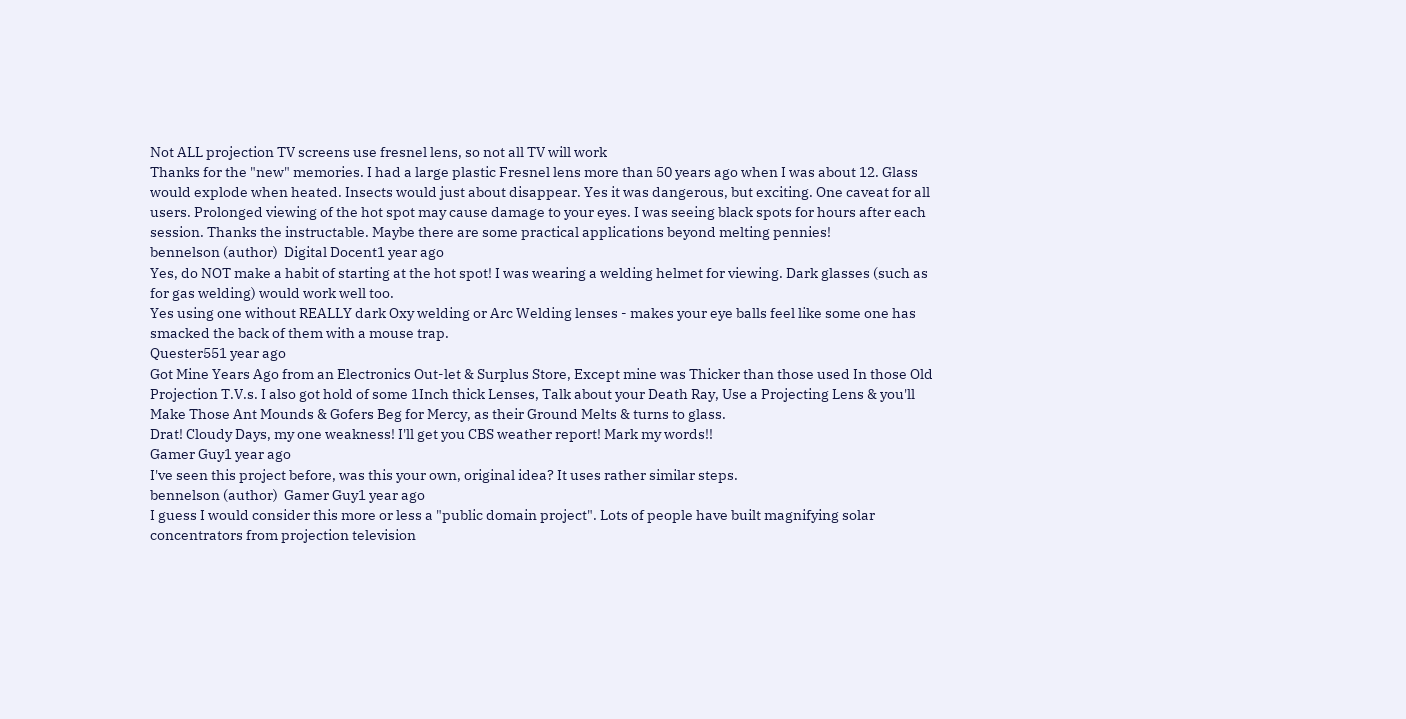Not ALL projection TV screens use fresnel lens, so not all TV will work
Thanks for the "new" memories. I had a large plastic Fresnel lens more than 50 years ago when I was about 12. Glass would explode when heated. Insects would just about disappear. Yes it was dangerous, but exciting. One caveat for all users. Prolonged viewing of the hot spot may cause damage to your eyes. I was seeing black spots for hours after each session. Thanks the instructable. Maybe there are some practical applications beyond melting pennies!
bennelson (author)  Digital Docent1 year ago
Yes, do NOT make a habit of starting at the hot spot! I was wearing a welding helmet for viewing. Dark glasses (such as for gas welding) would work well too.
Yes using one without REALLY dark Oxy welding or Arc Welding lenses - makes your eye balls feel like some one has smacked the back of them with a mouse trap.
Quester551 year ago
Got Mine Years Ago from an Electronics Out-let & Surplus Store, Except mine was Thicker than those used In those Old Projection T.V.s. I also got hold of some 1Inch thick Lenses, Talk about your Death Ray, Use a Projecting Lens & you'll Make Those Ant Mounds & Gofers Beg for Mercy, as their Ground Melts & turns to glass.
Drat! Cloudy Days, my one weakness! I'll get you CBS weather report! Mark my words!!
Gamer Guy1 year ago
I've seen this project before, was this your own, original idea? It uses rather similar steps.
bennelson (author)  Gamer Guy1 year ago
I guess I would consider this more or less a "public domain project". Lots of people have built magnifying solar concentrators from projection television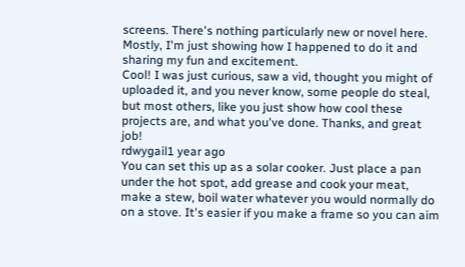screens. There's nothing particularly new or novel here.
Mostly, I'm just showing how I happened to do it and sharing my fun and excitement.
Cool! I was just curious, saw a vid, thought you might of uploaded it, and you never know, some people do steal, but most others, like you just show how cool these projects are, and what you've done. Thanks, and great job!
rdwygail1 year ago
You can set this up as a solar cooker. Just place a pan under the hot spot, add grease and cook your meat, make a stew, boil water whatever you would normally do on a stove. It's easier if you make a frame so you can aim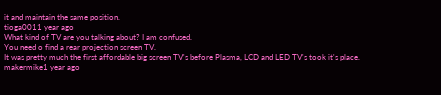it and maintain the same position.
tioga0011 year ago
What kind of TV are you talking about? I am confused.
You need o find a rear projection screen TV.
It was pretty much the first affordable big screen TV's before Plasma, LCD and LED TV's took it's place.
makermike1 year ago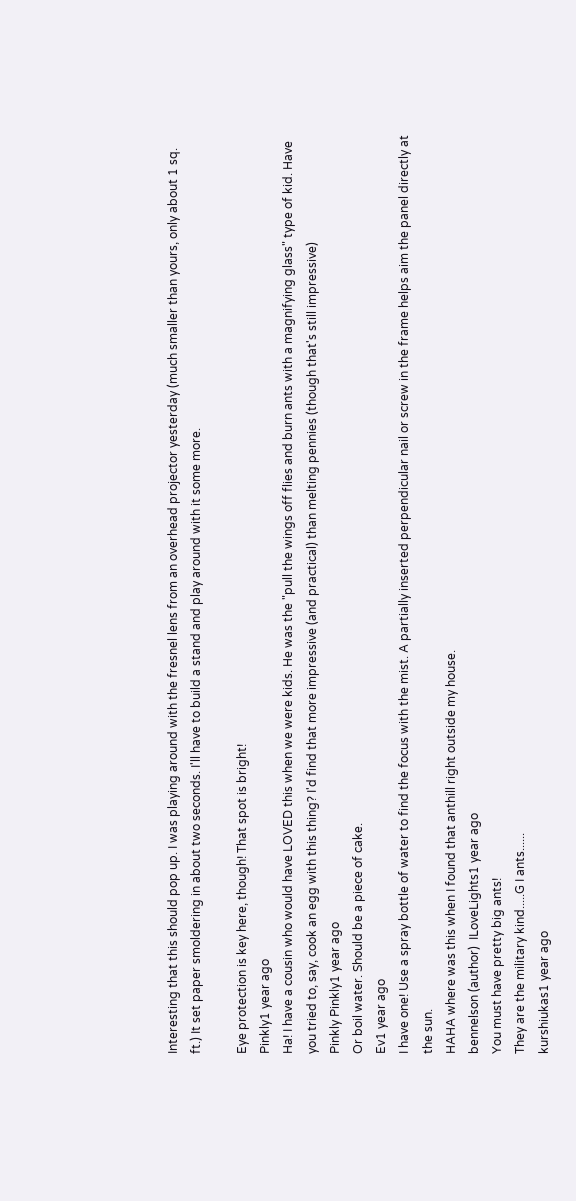Interesting that this should pop up. I was playing around with the fresnel lens from an overhead projector yesterday (much smaller than yours, only about 1 sq. ft.) It set paper smoldering in about two seconds. I'll have to build a stand and play around with it some more.

Eye protection is key here, though! That spot is bright!
Pinkly1 year ago
Ha! I have a cousin who would have LOVED this when we were kids. He was the "pull the wings off flies and burn ants with a magnifying glass" type of kid. Have you tried to, say, cook an egg with this thing? I'd find that more impressive (and practical) than melting pennies (though that's still impressive)
Pinkly Pinkly1 year ago
Or boil water. Should be a piece of cake.
Ev1 year ago
I have one! Use a spray bottle of water to find the focus with the mist. A partially inserted perpendicular nail or screw in the frame helps aim the panel directly at the sun.
HAHA where was this when I found that anthill right outside my house.
bennelson (author)  ILoveLights1 year ago
You must have pretty big ants!
They are the military kind.....G I ants......
kurshiukas1 year ago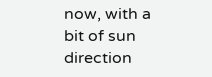now, with a bit of sun direction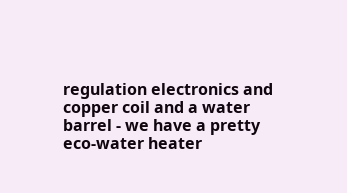regulation electronics and copper coil and a water barrel - we have a pretty eco-water heater